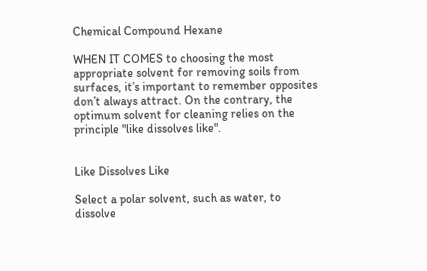Chemical Compound Hexane

WHEN IT COMES to choosing the most appropriate solvent for removing soils from surfaces, it’s important to remember opposites don’t always attract. On the contrary, the optimum solvent for cleaning relies on the principle "like dissolves like".


Like Dissolves Like

Select a polar solvent, such as water, to dissolve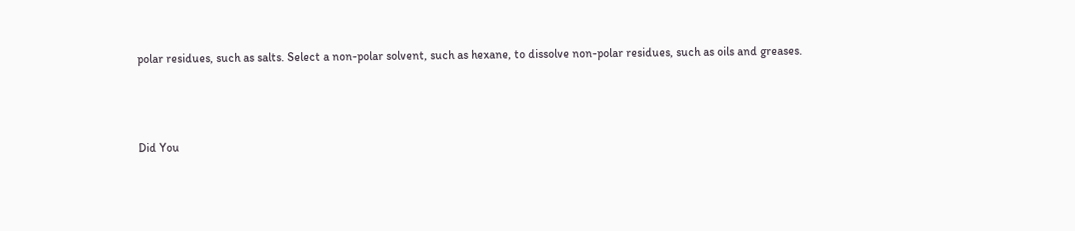polar residues, such as salts. Select a non-polar solvent, such as hexane, to dissolve non-polar residues, such as oils and greases.



Did You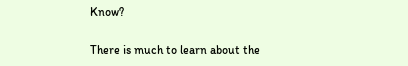Know?

There is much to learn about the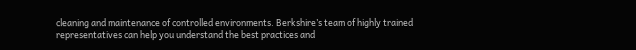cleaning and maintenance of controlled environments. Berkshire’s team of highly trained representatives can help you understand the best practices and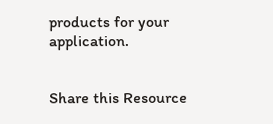products for your application.


Share this Resource